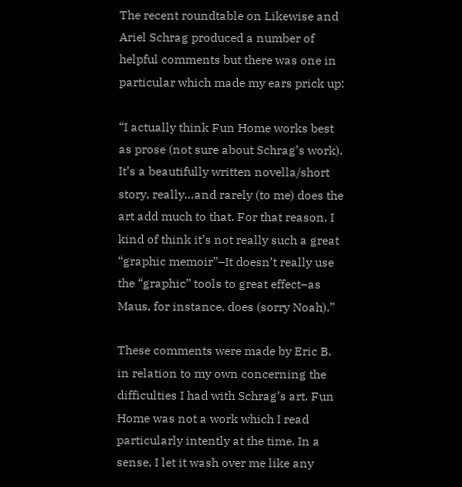The recent roundtable on Likewise and Ariel Schrag produced a number of helpful comments but there was one in particular which made my ears prick up:

“I actually think Fun Home works best as prose (not sure about Schrag’s work). It’s a beautifully written novella/short story, really…and rarely (to me) does the art add much to that. For that reason, I kind of think it’s not really such a great “graphic memoir”–It doesn’t really use the “graphic” tools to great effect–as Maus, for instance, does (sorry Noah).”

These comments were made by Eric B. in relation to my own concerning the difficulties I had with Schrag’s art. Fun Home was not a work which I read particularly intently at the time. In a sense, I let it wash over me like any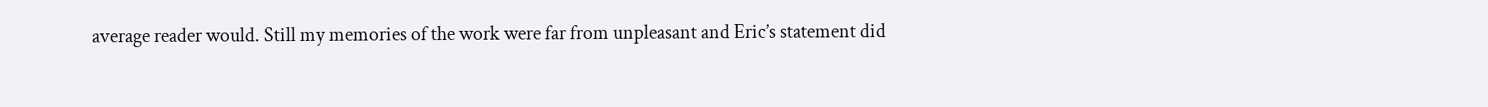average reader would. Still my memories of the work were far from unpleasant and Eric’s statement did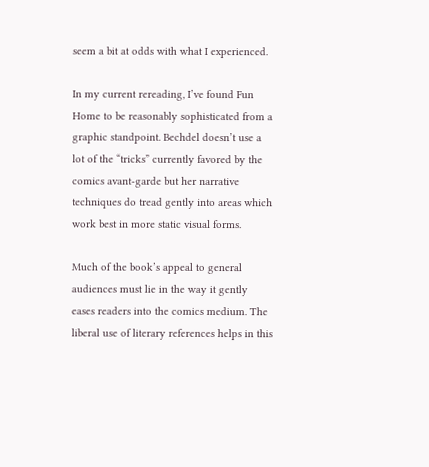seem a bit at odds with what I experienced.

In my current rereading, I’ve found Fun Home to be reasonably sophisticated from a graphic standpoint. Bechdel doesn’t use a lot of the “tricks” currently favored by the comics avant-garde but her narrative techniques do tread gently into areas which work best in more static visual forms.

Much of the book’s appeal to general audiences must lie in the way it gently eases readers into the comics medium. The liberal use of literary references helps in this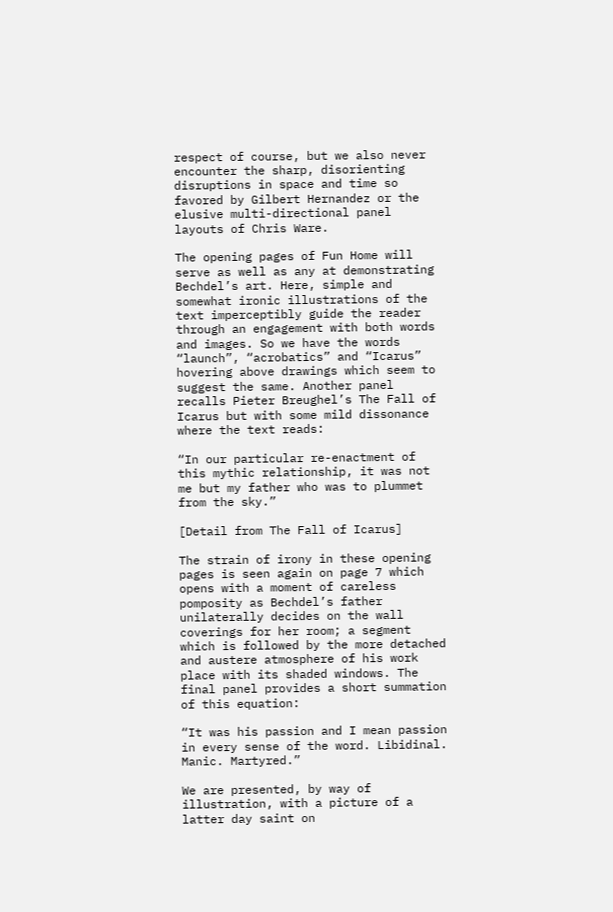respect of course, but we also never encounter the sharp, disorienting disruptions in space and time so favored by Gilbert Hernandez or the elusive multi-directional panel layouts of Chris Ware.

The opening pages of Fun Home will serve as well as any at demonstrating Bechdel’s art. Here, simple and somewhat ironic illustrations of the text imperceptibly guide the reader through an engagement with both words and images. So we have the words “launch”, “acrobatics” and “Icarus” hovering above drawings which seem to suggest the same. Another panel recalls Pieter Breughel’s The Fall of Icarus but with some mild dissonance where the text reads:

“In our particular re-enactment of this mythic relationship, it was not me but my father who was to plummet from the sky.”

[Detail from The Fall of Icarus]

The strain of irony in these opening pages is seen again on page 7 which opens with a moment of careless pomposity as Bechdel’s father unilaterally decides on the wall coverings for her room; a segment which is followed by the more detached and austere atmosphere of his work place with its shaded windows. The final panel provides a short summation of this equation:

“It was his passion and I mean passion in every sense of the word. Libidinal. Manic. Martyred.”

We are presented, by way of illustration, with a picture of a latter day saint on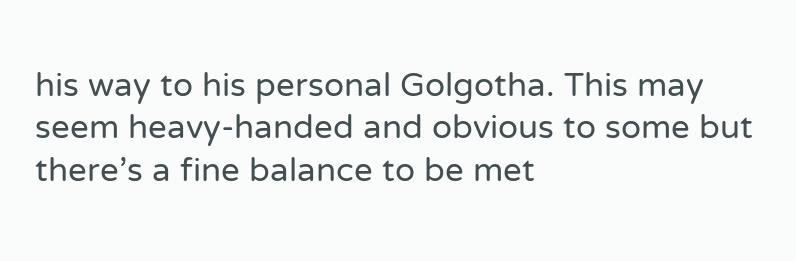his way to his personal Golgotha. This may seem heavy-handed and obvious to some but there’s a fine balance to be met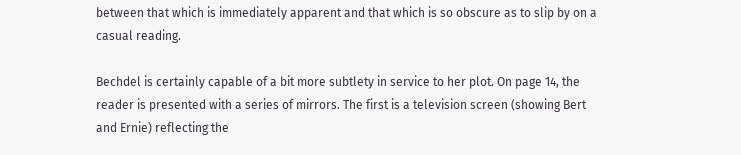between that which is immediately apparent and that which is so obscure as to slip by on a casual reading.

Bechdel is certainly capable of a bit more subtlety in service to her plot. On page 14, the reader is presented with a series of mirrors. The first is a television screen (showing Bert and Ernie) reflecting the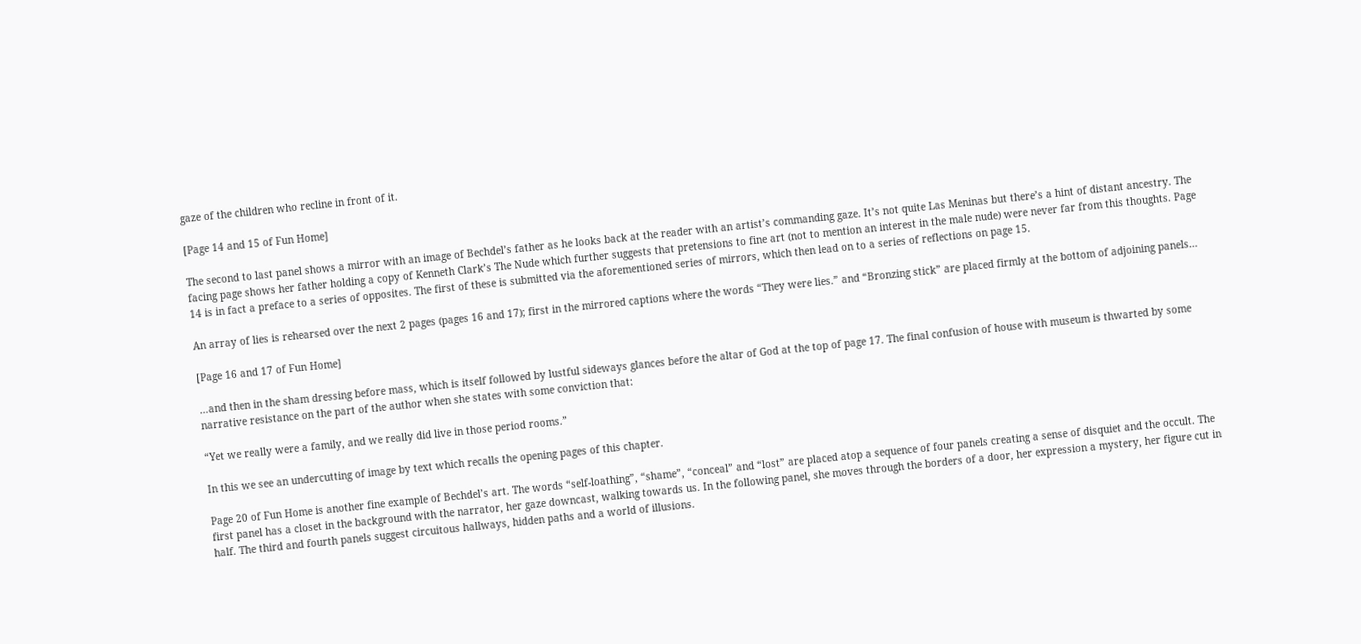gaze of the children who recline in front of it.

[Page 14 and 15 of Fun Home]

The second to last panel shows a mirror with an image of Bechdel’s father as he looks back at the reader with an artist’s commanding gaze. It’s not quite Las Meninas but there’s a hint of distant ancestry. The facing page shows her father holding a copy of Kenneth Clark’s The Nude which further suggests that pretensions to fine art (not to mention an interest in the male nude) were never far from this thoughts. Page 14 is in fact a preface to a series of opposites. The first of these is submitted via the aforementioned series of mirrors, which then lead on to a series of reflections on page 15.

An array of lies is rehearsed over the next 2 pages (pages 16 and 17); first in the mirrored captions where the words “They were lies.” and “Bronzing stick” are placed firmly at the bottom of adjoining panels…

[Page 16 and 17 of Fun Home]

…and then in the sham dressing before mass, which is itself followed by lustful sideways glances before the altar of God at the top of page 17. The final confusion of house with museum is thwarted by some narrative resistance on the part of the author when she states with some conviction that:

“Yet we really were a family, and we really did live in those period rooms.”

In this we see an undercutting of image by text which recalls the opening pages of this chapter.

Page 20 of Fun Home is another fine example of Bechdel’s art. The words “self-loathing”, “shame”, “conceal” and “lost” are placed atop a sequence of four panels creating a sense of disquiet and the occult. The first panel has a closet in the background with the narrator, her gaze downcast, walking towards us. In the following panel, she moves through the borders of a door, her expression a mystery, her figure cut in half. The third and fourth panels suggest circuitous hallways, hidden paths and a world of illusions.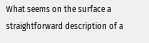What seems on the surface a straightforward description of a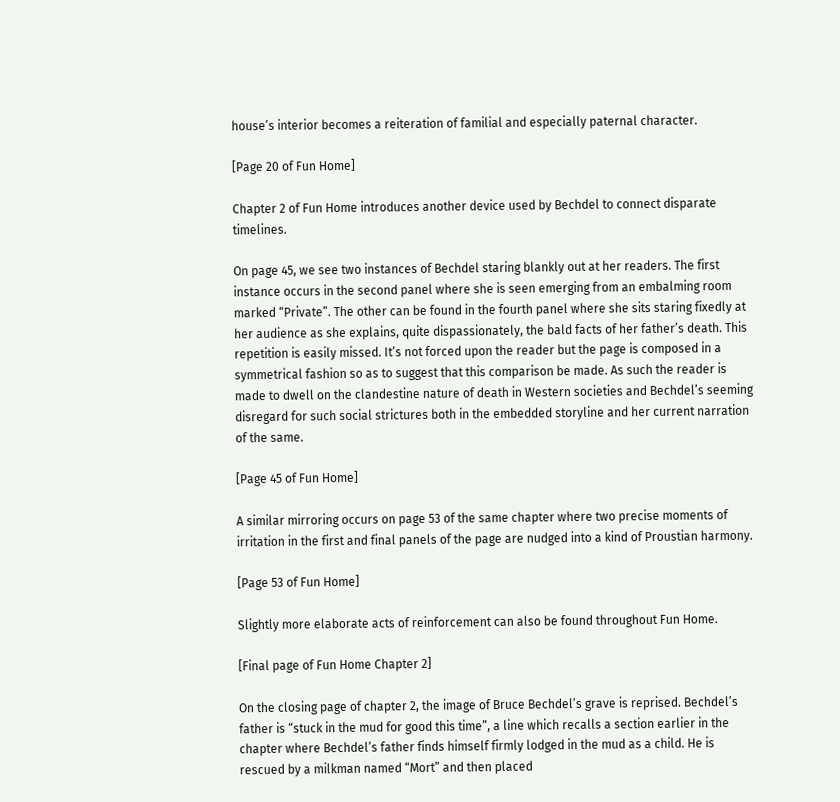house’s interior becomes a reiteration of familial and especially paternal character.

[Page 20 of Fun Home]

Chapter 2 of Fun Home introduces another device used by Bechdel to connect disparate timelines.

On page 45, we see two instances of Bechdel staring blankly out at her readers. The first instance occurs in the second panel where she is seen emerging from an embalming room marked “Private”. The other can be found in the fourth panel where she sits staring fixedly at her audience as she explains, quite dispassionately, the bald facts of her father’s death. This repetition is easily missed. It’s not forced upon the reader but the page is composed in a symmetrical fashion so as to suggest that this comparison be made. As such the reader is made to dwell on the clandestine nature of death in Western societies and Bechdel’s seeming disregard for such social strictures both in the embedded storyline and her current narration of the same.

[Page 45 of Fun Home]

A similar mirroring occurs on page 53 of the same chapter where two precise moments of irritation in the first and final panels of the page are nudged into a kind of Proustian harmony.

[Page 53 of Fun Home]

Slightly more elaborate acts of reinforcement can also be found throughout Fun Home.

[Final page of Fun Home Chapter 2]

On the closing page of chapter 2, the image of Bruce Bechdel’s grave is reprised. Bechdel’s father is “stuck in the mud for good this time”, a line which recalls a section earlier in the chapter where Bechdel’s father finds himself firmly lodged in the mud as a child. He is rescued by a milkman named “Mort” and then placed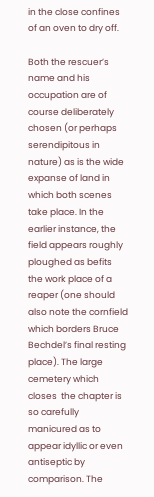in the close confines of an oven to dry off.

Both the rescuer’s name and his occupation are of course deliberately chosen (or perhaps serendipitous in nature) as is the wide expanse of land in which both scenes take place. In the earlier instance, the field appears roughly ploughed as befits the work place of a reaper (one should also note the cornfield which borders Bruce Bechdel’s final resting place). The large cemetery which closes  the chapter is so carefully manicured as to appear idyllic or even antiseptic by comparison. The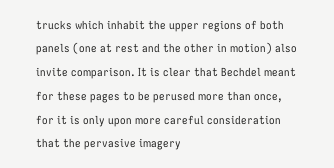trucks which inhabit the upper regions of both panels (one at rest and the other in motion) also invite comparison. It is clear that Bechdel meant for these pages to be perused more than once, for it is only upon more careful consideration that the pervasive imagery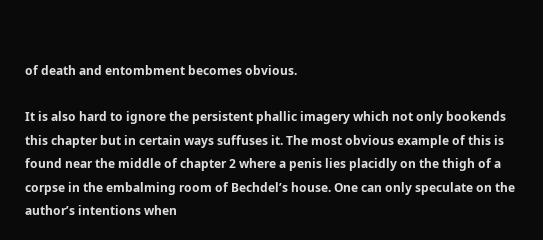of death and entombment becomes obvious.

It is also hard to ignore the persistent phallic imagery which not only bookends this chapter but in certain ways suffuses it. The most obvious example of this is found near the middle of chapter 2 where a penis lies placidly on the thigh of a corpse in the embalming room of Bechdel’s house. One can only speculate on the author’s intentions when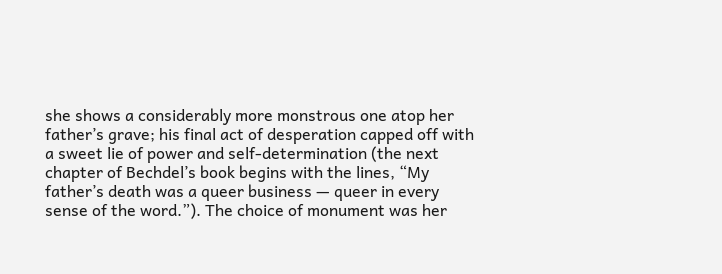she shows a considerably more monstrous one atop her father’s grave; his final act of desperation capped off with a sweet lie of power and self-determination (the next chapter of Bechdel’s book begins with the lines, “My father’s death was a queer business — queer in every sense of the word.”). The choice of monument was her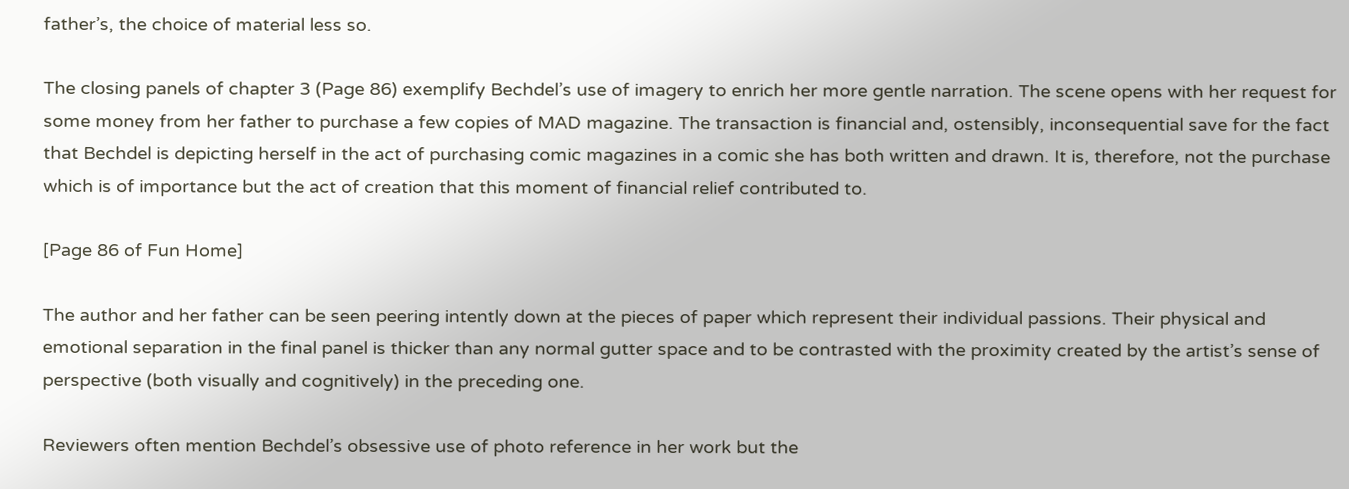father’s, the choice of material less so.

The closing panels of chapter 3 (Page 86) exemplify Bechdel’s use of imagery to enrich her more gentle narration. The scene opens with her request for some money from her father to purchase a few copies of MAD magazine. The transaction is financial and, ostensibly, inconsequential save for the fact that Bechdel is depicting herself in the act of purchasing comic magazines in a comic she has both written and drawn. It is, therefore, not the purchase which is of importance but the act of creation that this moment of financial relief contributed to.

[Page 86 of Fun Home]

The author and her father can be seen peering intently down at the pieces of paper which represent their individual passions. Their physical and emotional separation in the final panel is thicker than any normal gutter space and to be contrasted with the proximity created by the artist’s sense of perspective (both visually and cognitively) in the preceding one.

Reviewers often mention Bechdel’s obsessive use of photo reference in her work but the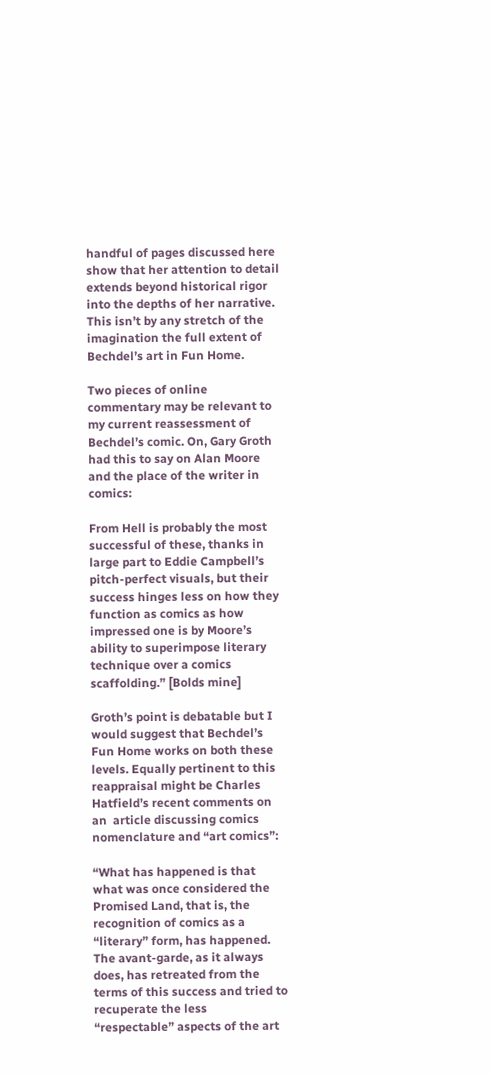handful of pages discussed here show that her attention to detail extends beyond historical rigor into the depths of her narrative. This isn’t by any stretch of the imagination the full extent of Bechdel’s art in Fun Home.

Two pieces of online commentary may be relevant to my current reassessment of Bechdel’s comic. On, Gary Groth had this to say on Alan Moore and the place of the writer in comics:

From Hell is probably the most successful of these, thanks in large part to Eddie Campbell’s pitch-perfect visuals, but their success hinges less on how they function as comics as how impressed one is by Moore’s ability to superimpose literary technique over a comics scaffolding.” [Bolds mine]

Groth’s point is debatable but I would suggest that Bechdel’s Fun Home works on both these levels. Equally pertinent to this reappraisal might be Charles Hatfield’s recent comments on an  article discussing comics nomenclature and “art comics”:

“What has happened is that what was once considered the Promised Land, that is, the recognition of comics as a “literary” form, has happened. The avant-garde, as it always does, has retreated from the terms of this success and tried to recuperate the less “respectable” aspects of the art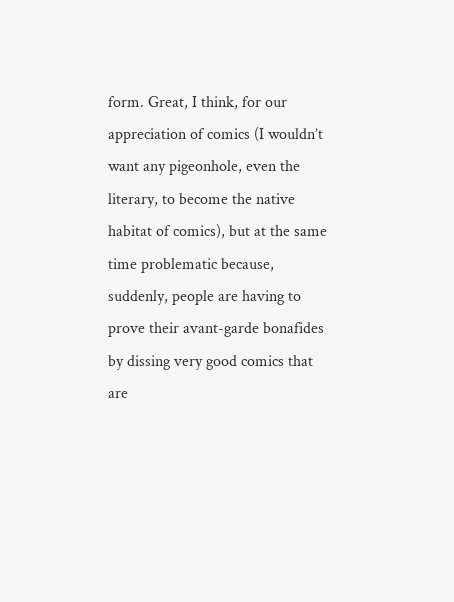form. Great, I think, for our appreciation of comics (I wouldn’t want any pigeonhole, even the literary, to become the native habitat of comics), but at the same time problematic because, suddenly, people are having to prove their avant-garde bonafides by dissing very good comics that are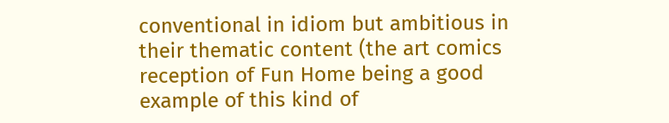conventional in idiom but ambitious in their thematic content (the art comics reception of Fun Home being a good example of this kind of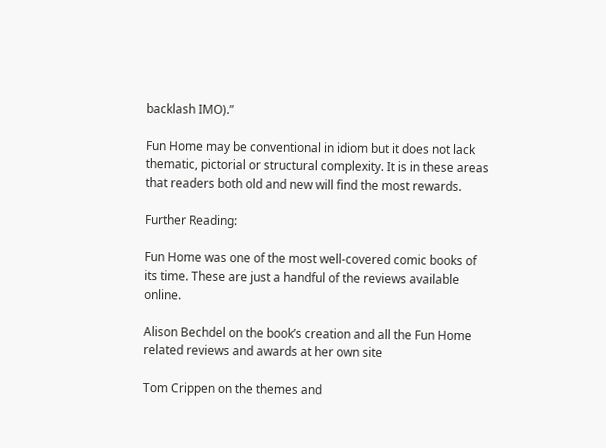backlash IMO).”

Fun Home may be conventional in idiom but it does not lack thematic, pictorial or structural complexity. It is in these areas that readers both old and new will find the most rewards.

Further Reading:

Fun Home was one of the most well-covered comic books of its time. These are just a handful of the reviews available online.

Alison Bechdel on the book’s creation and all the Fun Home related reviews and awards at her own site

Tom Crippen on the themes and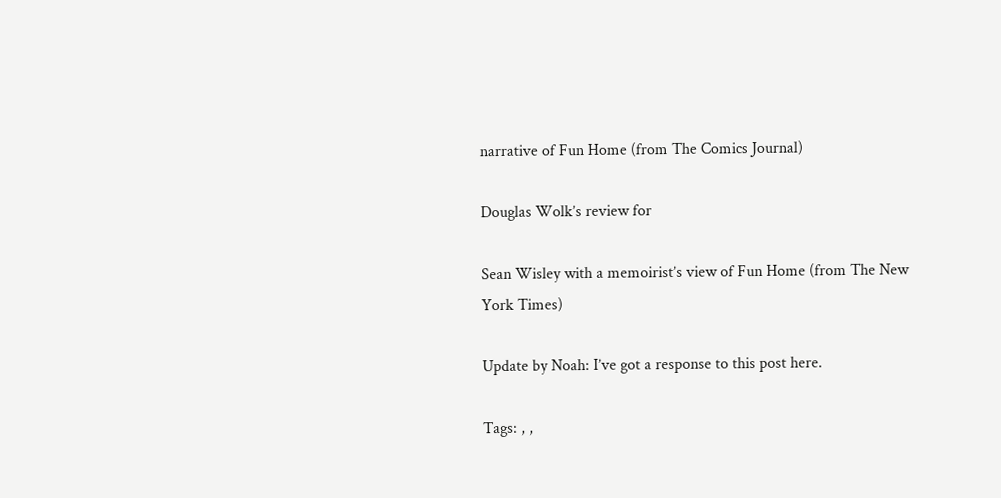narrative of Fun Home (from The Comics Journal)

Douglas Wolk’s review for

Sean Wisley with a memoirist’s view of Fun Home (from The New York Times)

Update by Noah: I’ve got a response to this post here.

Tags: , ,